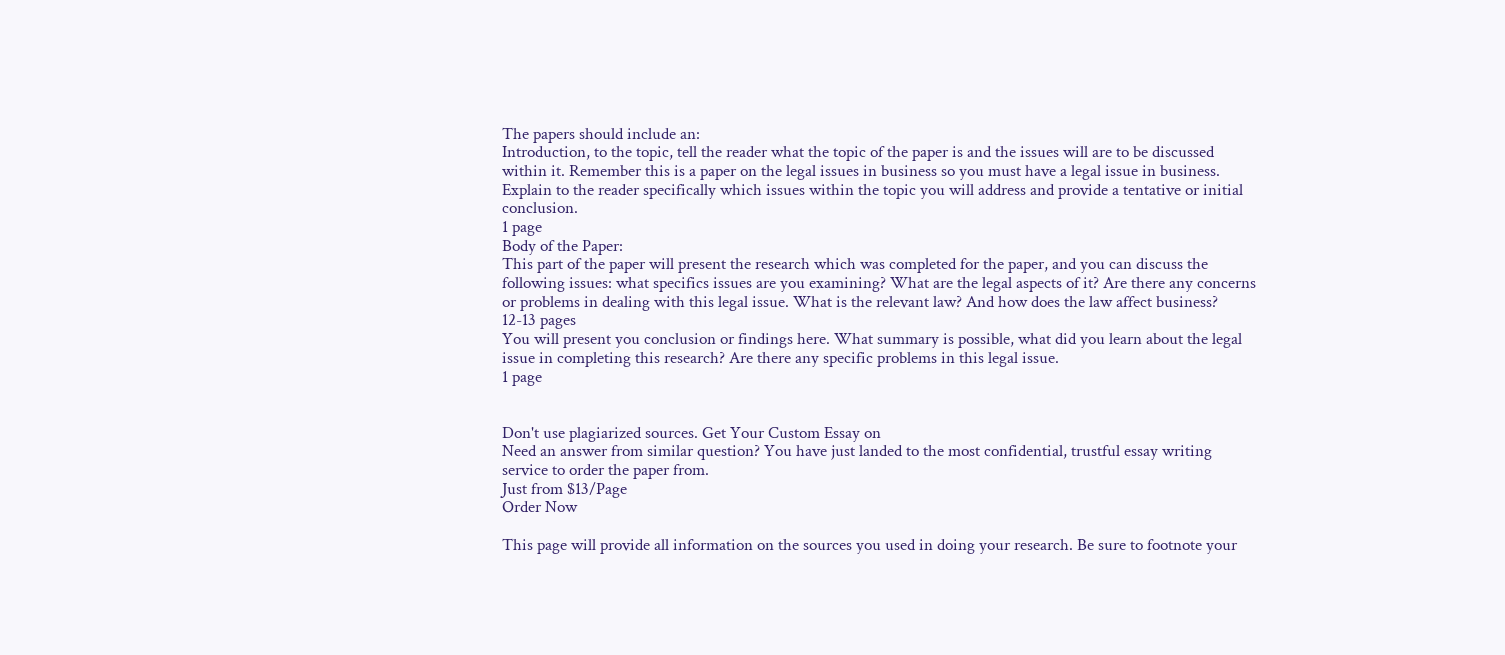The papers should include an:
Introduction, to the topic, tell the reader what the topic of the paper is and the issues will are to be discussed within it. Remember this is a paper on the legal issues in business so you must have a legal issue in business. Explain to the reader specifically which issues within the topic you will address and provide a tentative or initial conclusion.
1 page
Body of the Paper:
This part of the paper will present the research which was completed for the paper, and you can discuss the following issues: what specifics issues are you examining? What are the legal aspects of it? Are there any concerns or problems in dealing with this legal issue. What is the relevant law? And how does the law affect business?
12-13 pages
You will present you conclusion or findings here. What summary is possible, what did you learn about the legal issue in completing this research? Are there any specific problems in this legal issue.
1 page


Don't use plagiarized sources. Get Your Custom Essay on
Need an answer from similar question? You have just landed to the most confidential, trustful essay writing service to order the paper from.
Just from $13/Page
Order Now

This page will provide all information on the sources you used in doing your research. Be sure to footnote your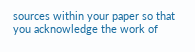sources within your paper so that you acknowledge the work of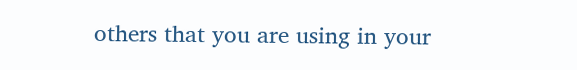others that you are using in your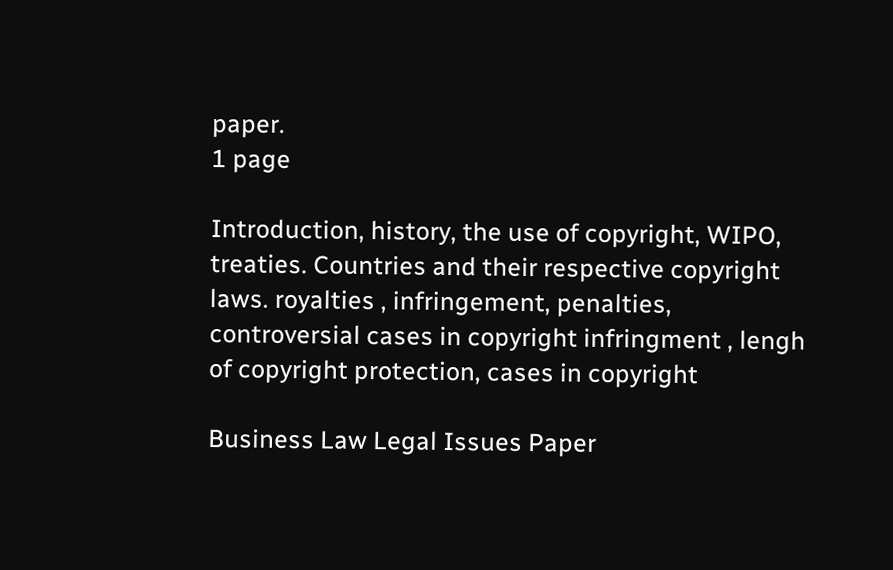paper.
1 page

Introduction, history, the use of copyright, WIPO, treaties. Countries and their respective copyright laws. royalties , infringement, penalties, controversial cases in copyright infringment , lengh of copyright protection, cases in copyright

Business Law Legal Issues Paper